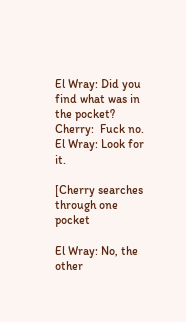El Wray: Did you find what was in the pocket?
Cherry:  Fuck no.
El Wray: Look for it.

[Cherry searches through one pocket

El Wray: No, the other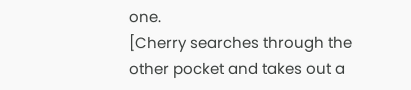one.
[Cherry searches through the other pocket and takes out a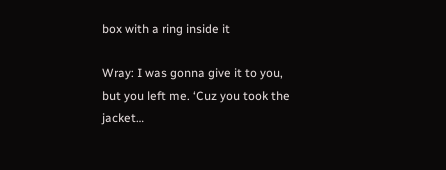box with a ring inside it

Wray: I was gonna give it to you, but you left me. ‘Cuz you took the jacket…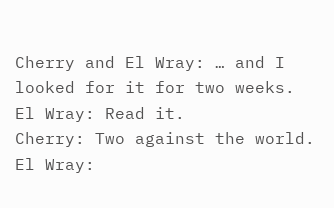Cherry and El Wray: … and I looked for it for two weeks.
El Wray: Read it.
Cherry: Two against the world.
El Wray: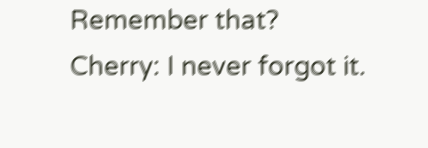Remember that?
Cherry: I never forgot it.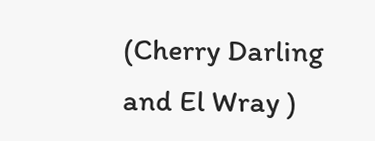(Cherry Darling and El Wray )